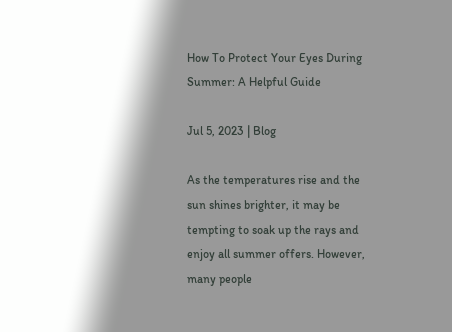How To Protect Your Eyes During Summer: A Helpful Guide

Jul 5, 2023 | Blog

As the temperatures rise and the sun shines brighter, it may be tempting to soak up the rays and enjoy all summer offers. However, many people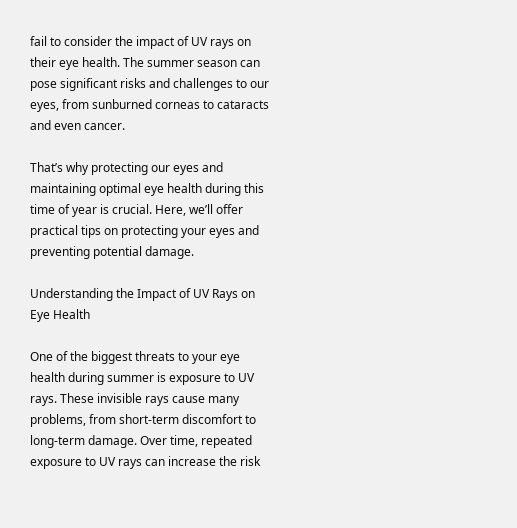fail to consider the impact of UV rays on their eye health. The summer season can pose significant risks and challenges to our eyes, from sunburned corneas to cataracts and even cancer.

That’s why protecting our eyes and maintaining optimal eye health during this time of year is crucial. Here, we’ll offer practical tips on protecting your eyes and preventing potential damage.

Understanding the Impact of UV Rays on Eye Health

One of the biggest threats to your eye health during summer is exposure to UV rays. These invisible rays cause many problems, from short-term discomfort to long-term damage. Over time, repeated exposure to UV rays can increase the risk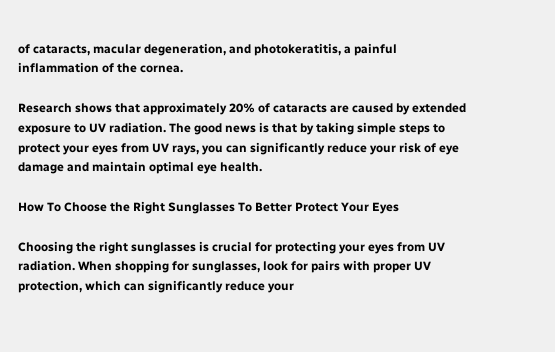of cataracts, macular degeneration, and photokeratitis, a painful inflammation of the cornea.

Research shows that approximately 20% of cataracts are caused by extended exposure to UV radiation. The good news is that by taking simple steps to protect your eyes from UV rays, you can significantly reduce your risk of eye damage and maintain optimal eye health.

How To Choose the Right Sunglasses To Better Protect Your Eyes

Choosing the right sunglasses is crucial for protecting your eyes from UV radiation. When shopping for sunglasses, look for pairs with proper UV protection, which can significantly reduce your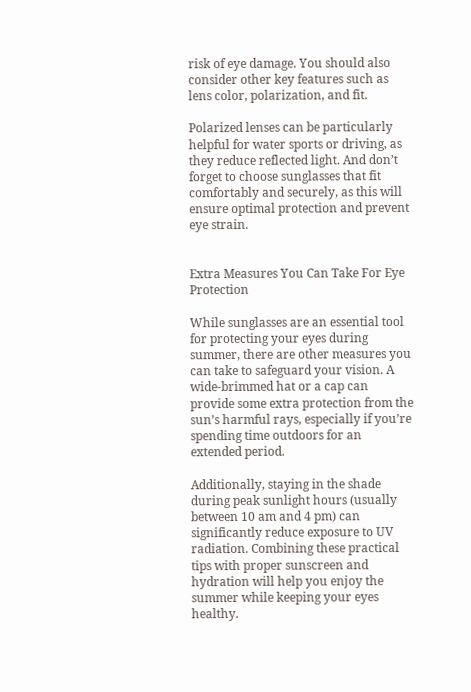risk of eye damage. You should also consider other key features such as lens color, polarization, and fit.

Polarized lenses can be particularly helpful for water sports or driving, as they reduce reflected light. And don’t forget to choose sunglasses that fit comfortably and securely, as this will ensure optimal protection and prevent eye strain.


Extra Measures You Can Take For Eye Protection

While sunglasses are an essential tool for protecting your eyes during summer, there are other measures you can take to safeguard your vision. A wide-brimmed hat or a cap can provide some extra protection from the sun’s harmful rays, especially if you’re spending time outdoors for an extended period.

Additionally, staying in the shade during peak sunlight hours (usually between 10 am and 4 pm) can significantly reduce exposure to UV radiation. Combining these practical tips with proper sunscreen and hydration will help you enjoy the summer while keeping your eyes healthy.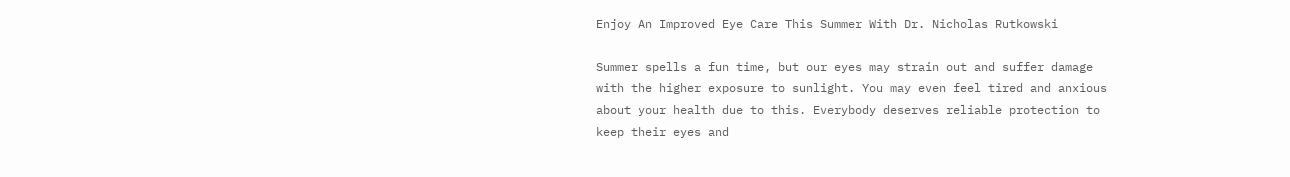Enjoy An Improved Eye Care This Summer With Dr. Nicholas Rutkowski

Summer spells a fun time, but our eyes may strain out and suffer damage with the higher exposure to sunlight. You may even feel tired and anxious about your health due to this. Everybody deserves reliable protection to keep their eyes and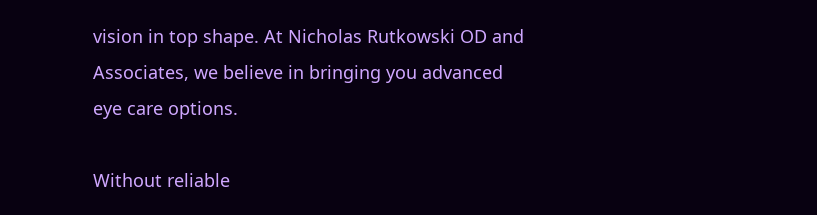vision in top shape. At Nicholas Rutkowski OD and Associates, we believe in bringing you advanced eye care options.

Without reliable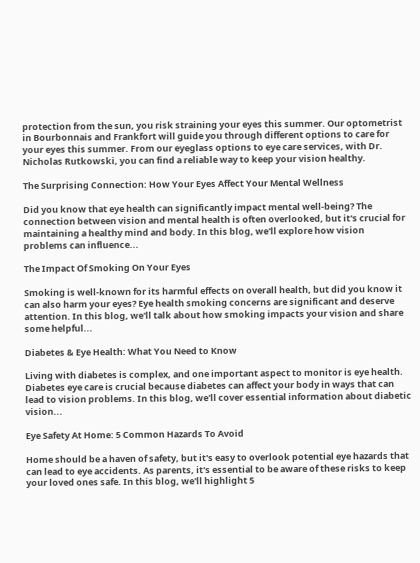protection from the sun, you risk straining your eyes this summer. Our optometrist in Bourbonnais and Frankfort will guide you through different options to care for your eyes this summer. From our eyeglass options to eye care services, with Dr. Nicholas Rutkowski, you can find a reliable way to keep your vision healthy.

The Surprising Connection: How Your Eyes Affect Your Mental Wellness

Did you know that eye health can significantly impact mental well-being? The connection between vision and mental health is often overlooked, but it's crucial for maintaining a healthy mind and body. In this blog, we'll explore how vision problems can influence...

The Impact Of Smoking On Your Eyes

Smoking is well-known for its harmful effects on overall health, but did you know it can also harm your eyes? Eye health smoking concerns are significant and deserve attention. In this blog, we'll talk about how smoking impacts your vision and share some helpful...

Diabetes & Eye Health: What You Need to Know

Living with diabetes is complex, and one important aspect to monitor is eye health. Diabetes eye care is crucial because diabetes can affect your body in ways that can lead to vision problems. In this blog, we'll cover essential information about diabetic vision...

Eye Safety At Home: 5 Common Hazards To Avoid

Home should be a haven of safety, but it's easy to overlook potential eye hazards that can lead to eye accidents. As parents, it's essential to be aware of these risks to keep your loved ones safe. In this blog, we'll highlight 5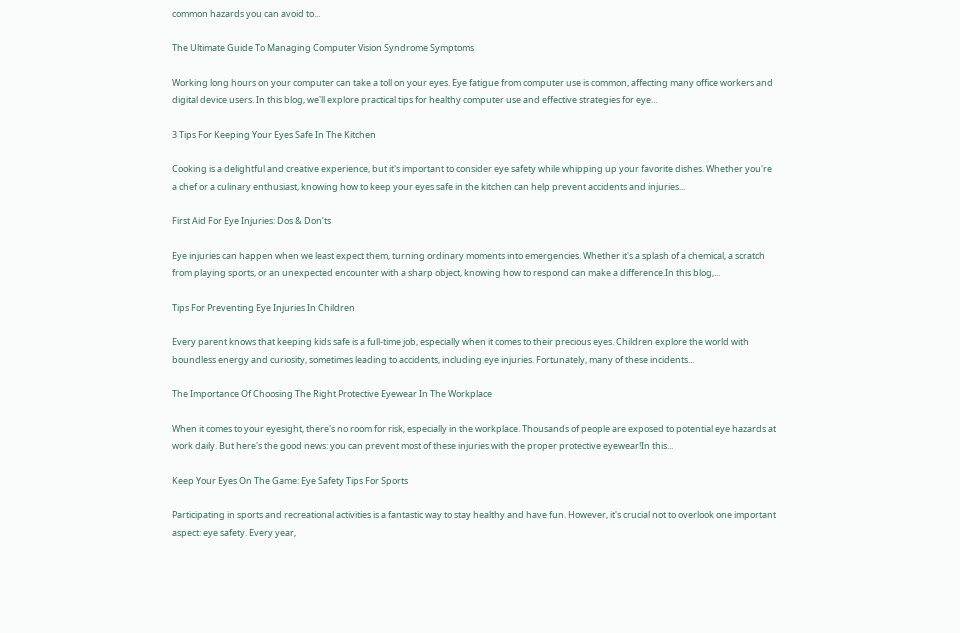common hazards you can avoid to...

The Ultimate Guide To Managing Computer Vision Syndrome Symptoms

Working long hours on your computer can take a toll on your eyes. Eye fatigue from computer use is common, affecting many office workers and digital device users. In this blog, we'll explore practical tips for healthy computer use and effective strategies for eye...

3 Tips For Keeping Your Eyes Safe In The Kitchen

Cooking is a delightful and creative experience, but it's important to consider eye safety while whipping up your favorite dishes. Whether you're a chef or a culinary enthusiast, knowing how to keep your eyes safe in the kitchen can help prevent accidents and injuries...

First Aid For Eye Injuries: Dos & Don’ts

Eye injuries can happen when we least expect them, turning ordinary moments into emergencies. Whether it's a splash of a chemical, a scratch from playing sports, or an unexpected encounter with a sharp object, knowing how to respond can make a difference.In this blog,...

Tips For Preventing Eye Injuries In Children

Every parent knows that keeping kids safe is a full-time job, especially when it comes to their precious eyes. Children explore the world with boundless energy and curiosity, sometimes leading to accidents, including eye injuries. Fortunately, many of these incidents...

The Importance Of Choosing The Right Protective Eyewear In The Workplace

When it comes to your eyesight, there's no room for risk, especially in the workplace. Thousands of people are exposed to potential eye hazards at work daily. But here's the good news: you can prevent most of these injuries with the proper protective eyewear!In this...

Keep Your Eyes On The Game: Eye Safety Tips For Sports

Participating in sports and recreational activities is a fantastic way to stay healthy and have fun. However, it's crucial not to overlook one important aspect: eye safety. Every year,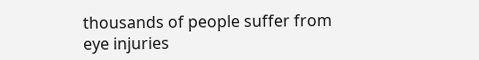thousands of people suffer from eye injuries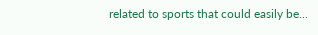related to sports that could easily be...